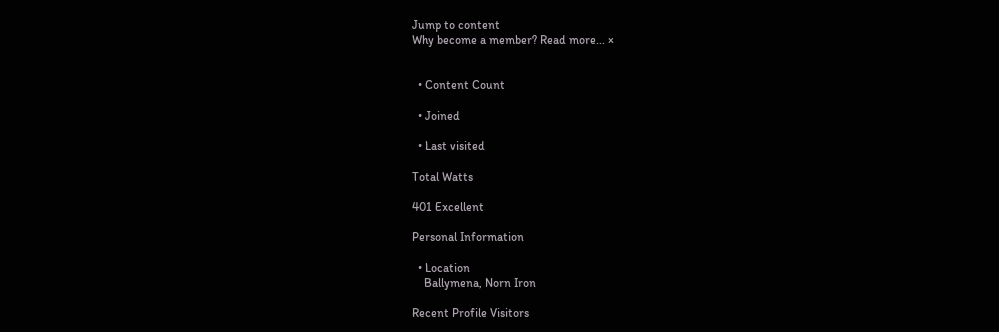Jump to content
Why become a member? Read more... ×


  • Content Count

  • Joined

  • Last visited

Total Watts

401 Excellent

Personal Information

  • Location
    Ballymena, Norn Iron

Recent Profile Visitors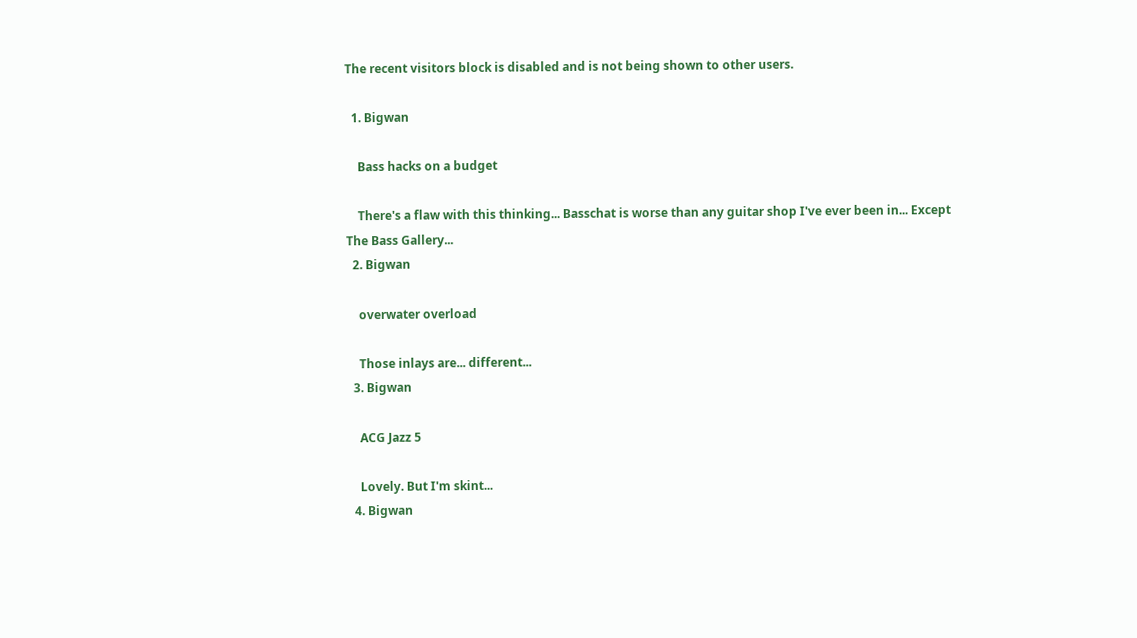The recent visitors block is disabled and is not being shown to other users.

  1. Bigwan

    Bass hacks on a budget

    There's a flaw with this thinking... Basschat is worse than any guitar shop I've ever been in... Except The Bass Gallery...
  2. Bigwan

    overwater overload

    Those inlays are... different...
  3. Bigwan

    ACG Jazz 5

    Lovely. But I'm skint...
  4. Bigwan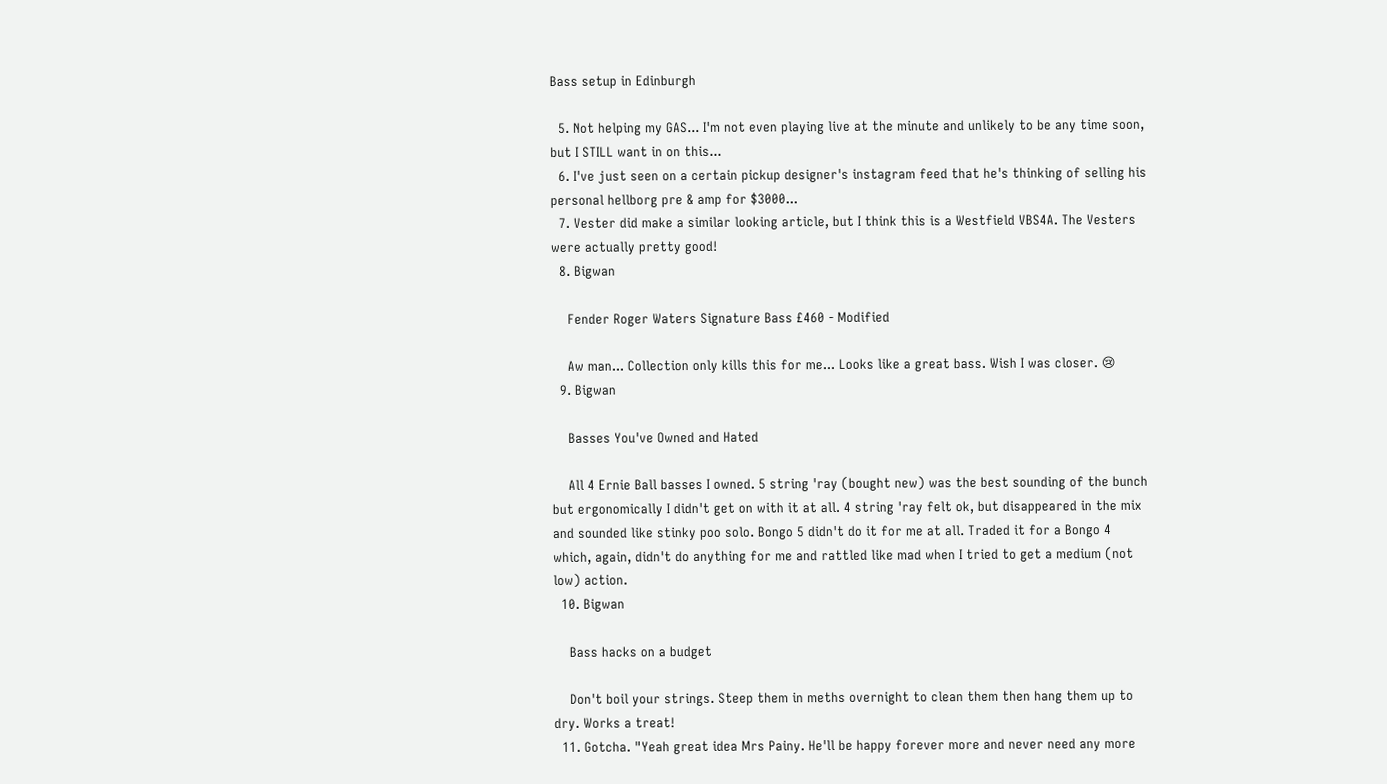Bass setup in Edinburgh

  5. Not helping my GAS... I'm not even playing live at the minute and unlikely to be any time soon, but I STILL want in on this...
  6. I've just seen on a certain pickup designer's instagram feed that he's thinking of selling his personal hellborg pre & amp for $3000...
  7. Vester did make a similar looking article, but I think this is a Westfield VBS4A. The Vesters were actually pretty good!
  8. Bigwan

    Fender Roger Waters Signature Bass £460 - Modified

    Aw man... Collection only kills this for me... Looks like a great bass. Wish I was closer. 😢
  9. Bigwan

    Basses You've Owned and Hated

    All 4 Ernie Ball basses I owned. 5 string 'ray (bought new) was the best sounding of the bunch but ergonomically I didn't get on with it at all. 4 string 'ray felt ok, but disappeared in the mix and sounded like stinky poo solo. Bongo 5 didn't do it for me at all. Traded it for a Bongo 4 which, again, didn't do anything for me and rattled like mad when I tried to get a medium (not low) action.
  10. Bigwan

    Bass hacks on a budget

    Don't boil your strings. Steep them in meths overnight to clean them then hang them up to dry. Works a treat!
  11. Gotcha. "Yeah great idea Mrs Painy. He'll be happy forever more and never need any more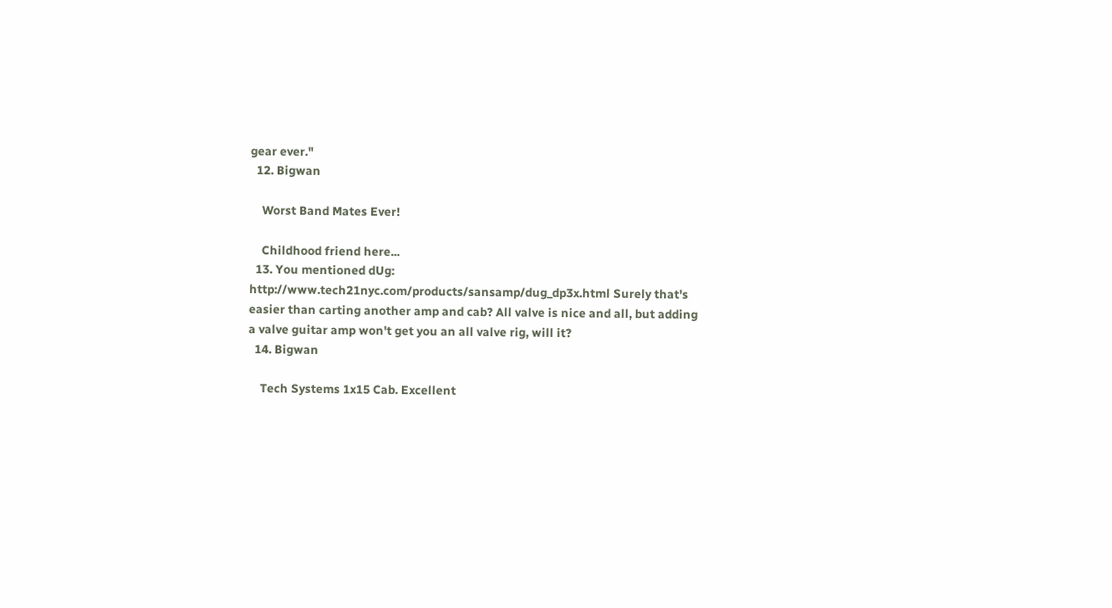gear ever."
  12. Bigwan

    Worst Band Mates Ever!

    Childhood friend here...
  13. You mentioned dUg: http://www.tech21nyc.com/products/sansamp/dug_dp3x.html Surely that's easier than carting another amp and cab? All valve is nice and all, but adding a valve guitar amp won't get you an all valve rig, will it?
  14. Bigwan

    Tech Systems 1x15 Cab. Excellent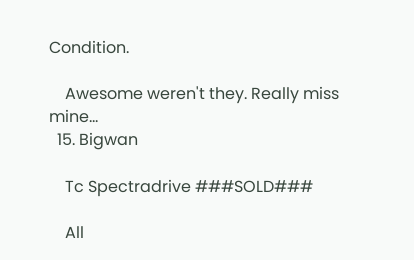Condition.

    Awesome weren't they. Really miss mine...
  15. Bigwan

    Tc Spectradrive ###SOLD###

    All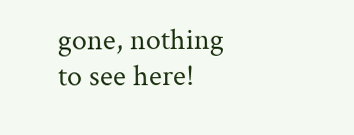gone, nothing to see here!